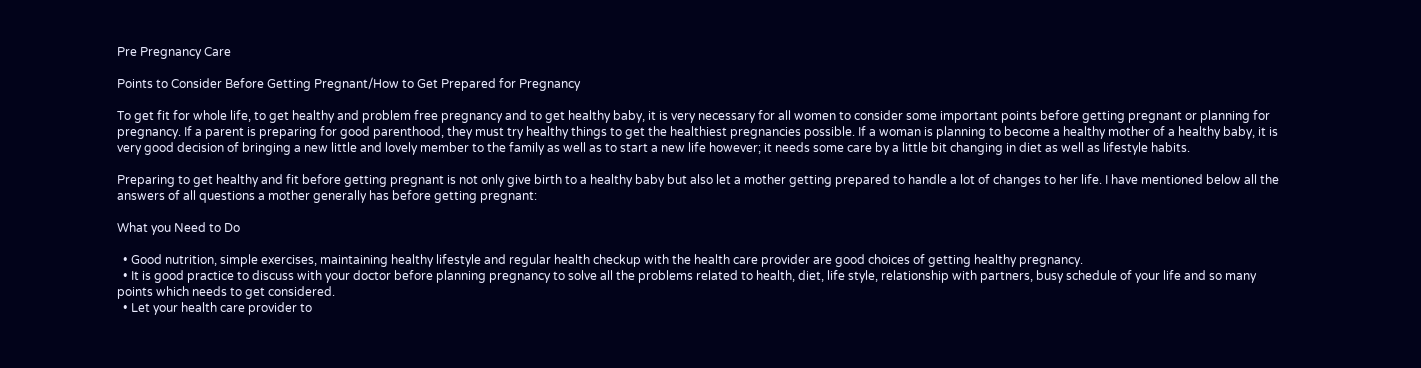Pre Pregnancy Care

Points to Consider Before Getting Pregnant/How to Get Prepared for Pregnancy

To get fit for whole life, to get healthy and problem free pregnancy and to get healthy baby, it is very necessary for all women to consider some important points before getting pregnant or planning for pregnancy. If a parent is preparing for good parenthood, they must try healthy things to get the healthiest pregnancies possible. If a woman is planning to become a healthy mother of a healthy baby, it is very good decision of bringing a new little and lovely member to the family as well as to start a new life however; it needs some care by a little bit changing in diet as well as lifestyle habits.

Preparing to get healthy and fit before getting pregnant is not only give birth to a healthy baby but also let a mother getting prepared to handle a lot of changes to her life. I have mentioned below all the answers of all questions a mother generally has before getting pregnant:

What you Need to Do

  • Good nutrition, simple exercises, maintaining healthy lifestyle and regular health checkup with the health care provider are good choices of getting healthy pregnancy.
  • It is good practice to discuss with your doctor before planning pregnancy to solve all the problems related to health, diet, life style, relationship with partners, busy schedule of your life and so many points which needs to get considered.
  • Let your health care provider to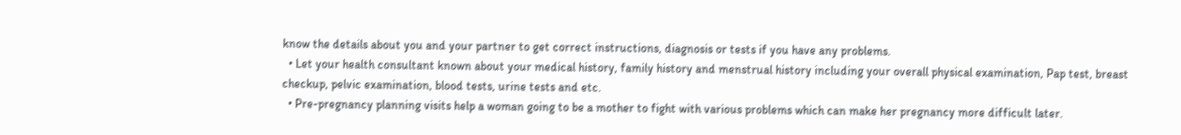know the details about you and your partner to get correct instructions, diagnosis or tests if you have any problems.
  • Let your health consultant known about your medical history, family history and menstrual history including your overall physical examination, Pap test, breast checkup, pelvic examination, blood tests, urine tests and etc.
  • Pre-pregnancy planning visits help a woman going to be a mother to fight with various problems which can make her pregnancy more difficult later.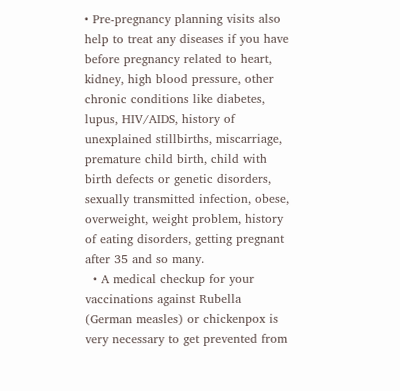• Pre-pregnancy planning visits also help to treat any diseases if you have before pregnancy related to heart, kidney, high blood pressure, other chronic conditions like diabetes, lupus, HIV/AIDS, history of unexplained stillbirths, miscarriage, premature child birth, child with birth defects or genetic disorders, sexually transmitted infection, obese, overweight, weight problem, history of eating disorders, getting pregnant after 35 and so many.
  • A medical checkup for your vaccinations against Rubella (German measles) or chickenpox is very necessary to get prevented from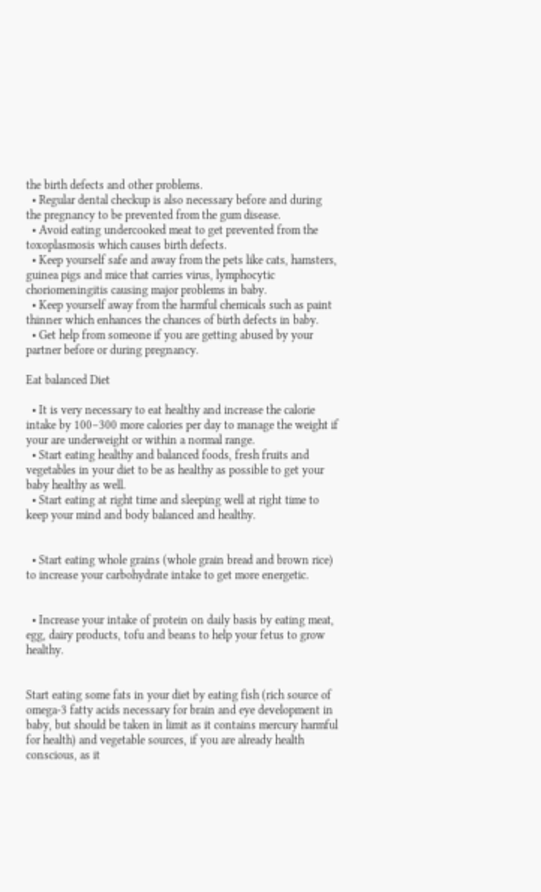the birth defects and other problems.
  • Regular dental checkup is also necessary before and during the pregnancy to be prevented from the gum disease.
  • Avoid eating undercooked meat to get prevented from the toxoplasmosis which causes birth defects.
  • Keep yourself safe and away from the pets like cats, hamsters, guinea pigs and mice that carries virus, lymphocytic choriomeningitis causing major problems in baby.
  • Keep yourself away from the harmful chemicals such as paint thinner which enhances the chances of birth defects in baby.
  • Get help from someone if you are getting abused by your partner before or during pregnancy.

Eat balanced Diet

  • It is very necessary to eat healthy and increase the calorie intake by 100–300 more calories per day to manage the weight if your are underweight or within a normal range.
  • Start eating healthy and balanced foods, fresh fruits and vegetables in your diet to be as healthy as possible to get your baby healthy as well.
  • Start eating at right time and sleeping well at right time to keep your mind and body balanced and healthy.


  • Start eating whole grains (whole grain bread and brown rice) to increase your carbohydrate intake to get more energetic.


  • Increase your intake of protein on daily basis by eating meat, egg, dairy products, tofu and beans to help your fetus to grow healthy.


Start eating some fats in your diet by eating fish (rich source of omega-3 fatty acids necessary for brain and eye development in baby, but should be taken in limit as it contains mercury harmful for health) and vegetable sources, if you are already health conscious, as it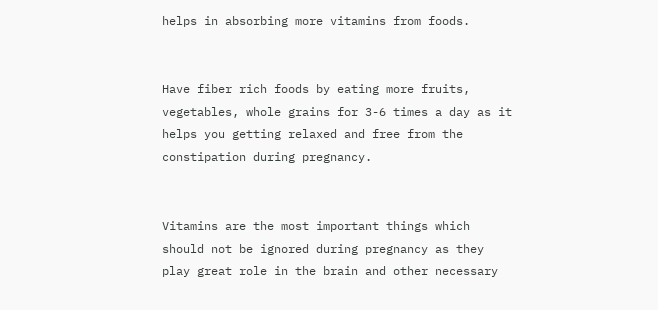helps in absorbing more vitamins from foods.


Have fiber rich foods by eating more fruits, vegetables, whole grains for 3-6 times a day as it helps you getting relaxed and free from the constipation during pregnancy.


Vitamins are the most important things which should not be ignored during pregnancy as they play great role in the brain and other necessary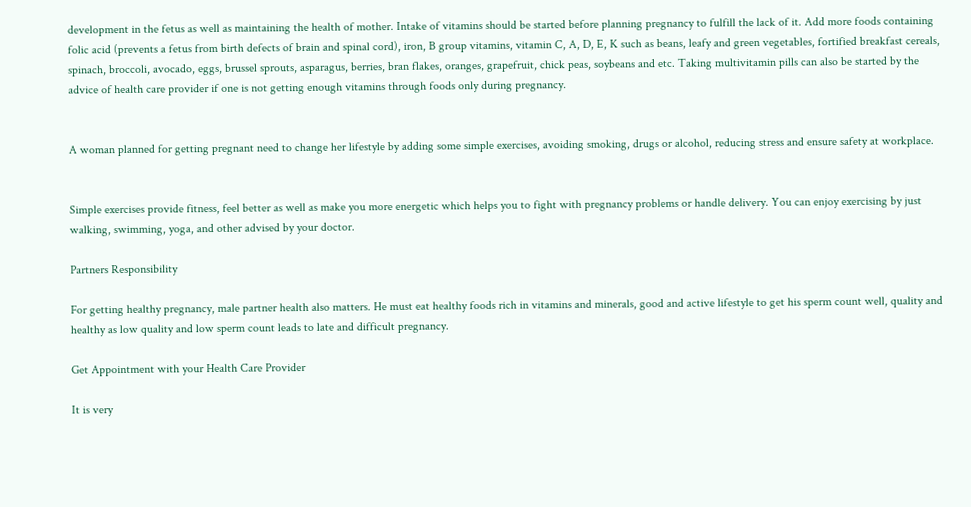development in the fetus as well as maintaining the health of mother. Intake of vitamins should be started before planning pregnancy to fulfill the lack of it. Add more foods containing folic acid (prevents a fetus from birth defects of brain and spinal cord), iron, B group vitamins, vitamin C, A, D, E, K such as beans, leafy and green vegetables, fortified breakfast cereals, spinach, broccoli, avocado, eggs, brussel sprouts, asparagus, berries, bran flakes, oranges, grapefruit, chick peas, soybeans and etc. Taking multivitamin pills can also be started by the advice of health care provider if one is not getting enough vitamins through foods only during pregnancy.


A woman planned for getting pregnant need to change her lifestyle by adding some simple exercises, avoiding smoking, drugs or alcohol, reducing stress and ensure safety at workplace.


Simple exercises provide fitness, feel better as well as make you more energetic which helps you to fight with pregnancy problems or handle delivery. You can enjoy exercising by just walking, swimming, yoga, and other advised by your doctor.

Partners Responsibility

For getting healthy pregnancy, male partner health also matters. He must eat healthy foods rich in vitamins and minerals, good and active lifestyle to get his sperm count well, quality and healthy as low quality and low sperm count leads to late and difficult pregnancy.

Get Appointment with your Health Care Provider

It is very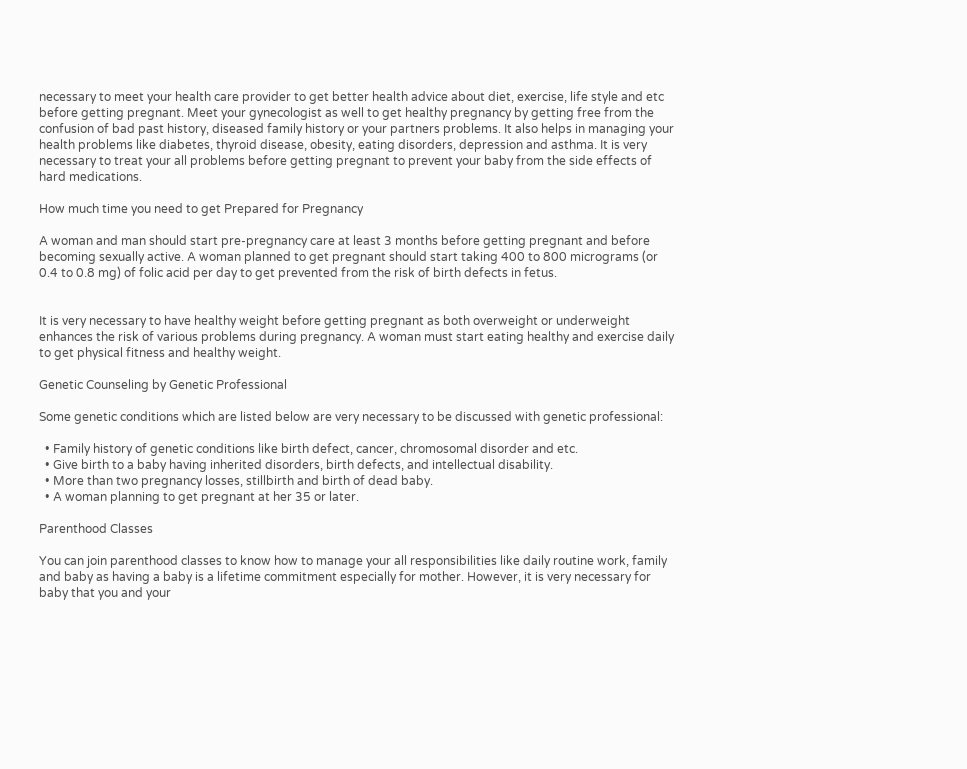necessary to meet your health care provider to get better health advice about diet, exercise, life style and etc before getting pregnant. Meet your gynecologist as well to get healthy pregnancy by getting free from the confusion of bad past history, diseased family history or your partners problems. It also helps in managing your health problems like diabetes, thyroid disease, obesity, eating disorders, depression and asthma. It is very necessary to treat your all problems before getting pregnant to prevent your baby from the side effects of hard medications.

How much time you need to get Prepared for Pregnancy

A woman and man should start pre-pregnancy care at least 3 months before getting pregnant and before becoming sexually active. A woman planned to get pregnant should start taking 400 to 800 micrograms (or 0.4 to 0.8 mg) of folic acid per day to get prevented from the risk of birth defects in fetus.


It is very necessary to have healthy weight before getting pregnant as both overweight or underweight enhances the risk of various problems during pregnancy. A woman must start eating healthy and exercise daily to get physical fitness and healthy weight.

Genetic Counseling by Genetic Professional

Some genetic conditions which are listed below are very necessary to be discussed with genetic professional:

  • Family history of genetic conditions like birth defect, cancer, chromosomal disorder and etc.
  • Give birth to a baby having inherited disorders, birth defects, and intellectual disability.
  • More than two pregnancy losses, stillbirth and birth of dead baby.
  • A woman planning to get pregnant at her 35 or later.

Parenthood Classes

You can join parenthood classes to know how to manage your all responsibilities like daily routine work, family and baby as having a baby is a lifetime commitment especially for mother. However, it is very necessary for baby that you and your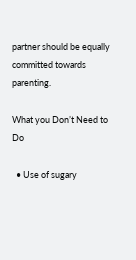partner should be equally committed towards parenting.

What you Don’t Need to Do

  • Use of sugary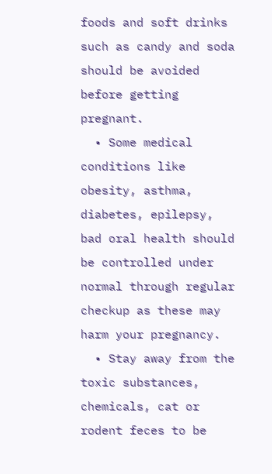foods and soft drinks such as candy and soda should be avoided before getting pregnant.
  • Some medical conditions like obesity, asthma, diabetes, epilepsy, bad oral health should be controlled under normal through regular checkup as these may harm your pregnancy.
  • Stay away from the toxic substances, chemicals, cat or rodent feces to be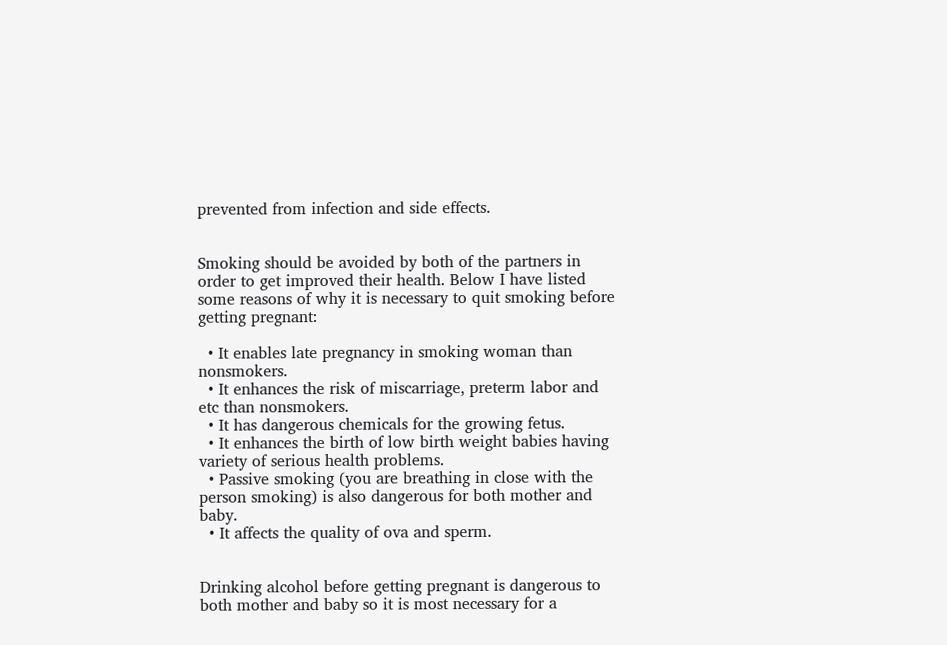prevented from infection and side effects.


Smoking should be avoided by both of the partners in order to get improved their health. Below I have listed some reasons of why it is necessary to quit smoking before getting pregnant:

  • It enables late pregnancy in smoking woman than nonsmokers.
  • It enhances the risk of miscarriage, preterm labor and etc than nonsmokers.
  • It has dangerous chemicals for the growing fetus.
  • It enhances the birth of low birth weight babies having variety of serious health problems.
  • Passive smoking (you are breathing in close with the person smoking) is also dangerous for both mother and baby.
  • It affects the quality of ova and sperm.


Drinking alcohol before getting pregnant is dangerous to both mother and baby so it is most necessary for a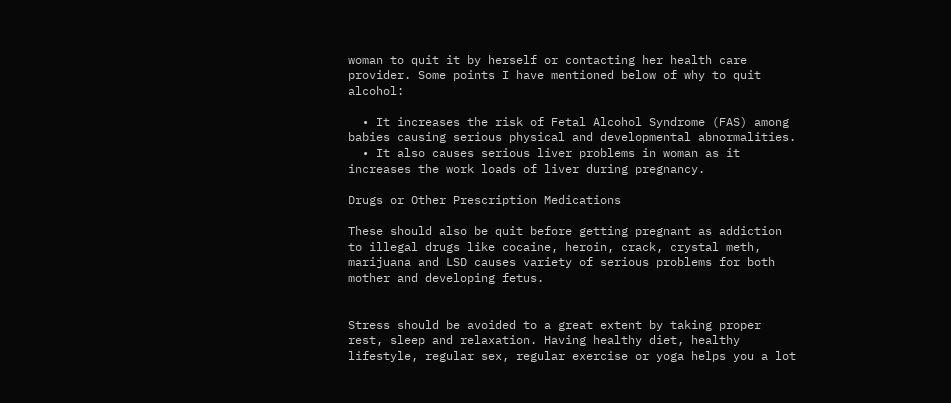woman to quit it by herself or contacting her health care provider. Some points I have mentioned below of why to quit alcohol:

  • It increases the risk of Fetal Alcohol Syndrome (FAS) among babies causing serious physical and developmental abnormalities.
  • It also causes serious liver problems in woman as it increases the work loads of liver during pregnancy.

Drugs or Other Prescription Medications

These should also be quit before getting pregnant as addiction to illegal drugs like cocaine, heroin, crack, crystal meth, marijuana and LSD causes variety of serious problems for both mother and developing fetus.


Stress should be avoided to a great extent by taking proper rest, sleep and relaxation. Having healthy diet, healthy lifestyle, regular sex, regular exercise or yoga helps you a lot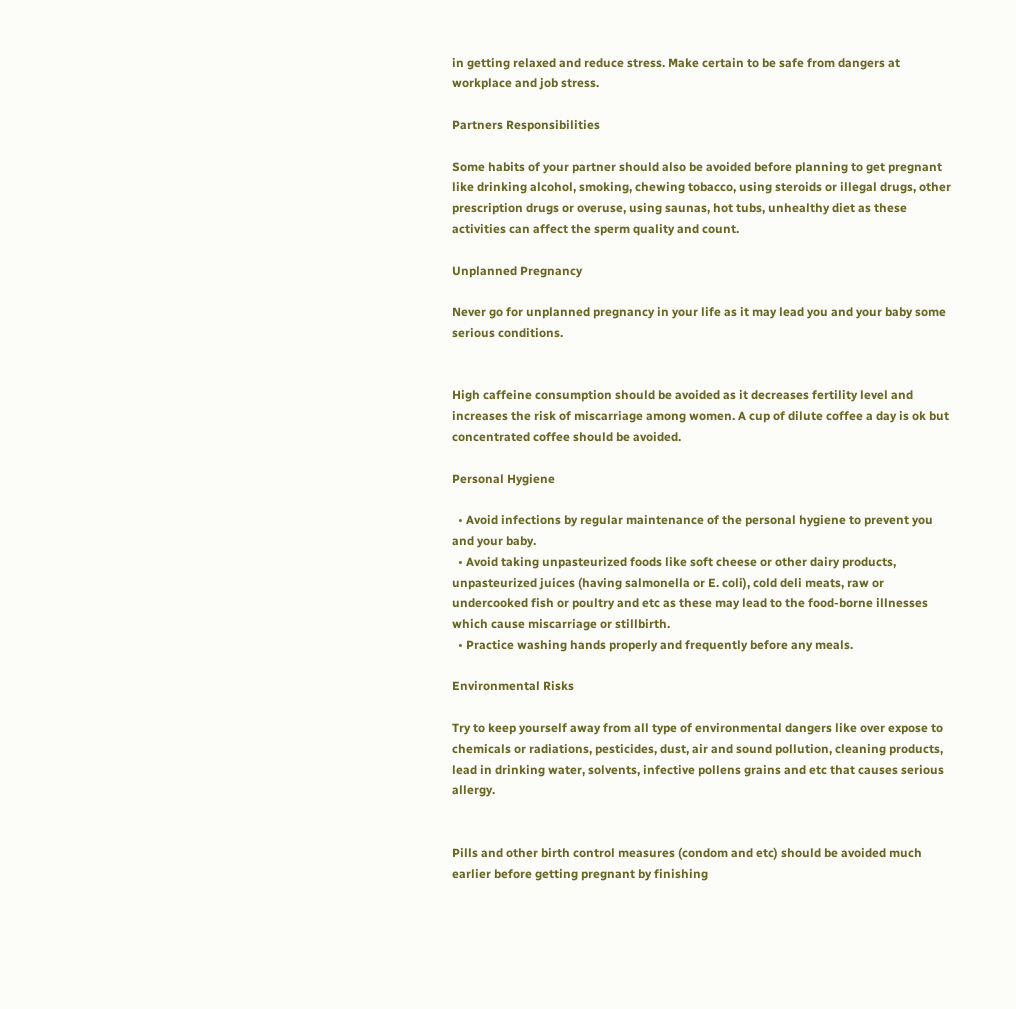in getting relaxed and reduce stress. Make certain to be safe from dangers at workplace and job stress.

Partners Responsibilities

Some habits of your partner should also be avoided before planning to get pregnant like drinking alcohol, smoking, chewing tobacco, using steroids or illegal drugs, other prescription drugs or overuse, using saunas, hot tubs, unhealthy diet as these activities can affect the sperm quality and count.

Unplanned Pregnancy

Never go for unplanned pregnancy in your life as it may lead you and your baby some serious conditions.


High caffeine consumption should be avoided as it decreases fertility level and increases the risk of miscarriage among women. A cup of dilute coffee a day is ok but concentrated coffee should be avoided.

Personal Hygiene

  • Avoid infections by regular maintenance of the personal hygiene to prevent you and your baby.
  • Avoid taking unpasteurized foods like soft cheese or other dairy products, unpasteurized juices (having salmonella or E. coli), cold deli meats, raw or undercooked fish or poultry and etc as these may lead to the food-borne illnesses which cause miscarriage or stillbirth.
  • Practice washing hands properly and frequently before any meals.

Environmental Risks

Try to keep yourself away from all type of environmental dangers like over expose to chemicals or radiations, pesticides, dust, air and sound pollution, cleaning products, lead in drinking water, solvents, infective pollens grains and etc that causes serious allergy.


Pills and other birth control measures (condom and etc) should be avoided much earlier before getting pregnant by finishing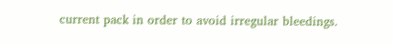current pack in order to avoid irregular bleedings.